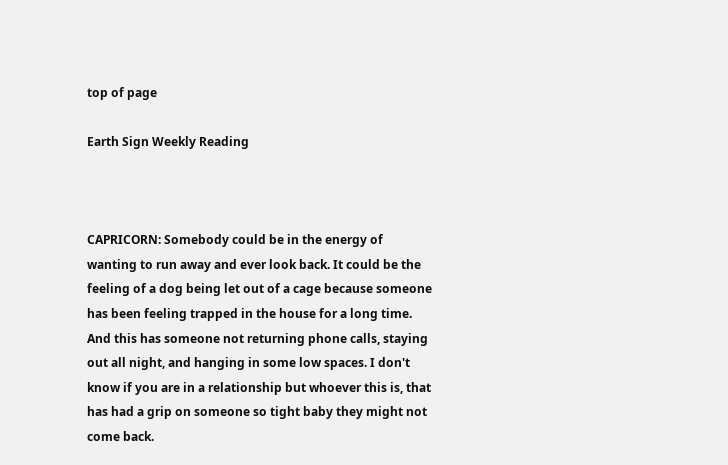top of page

Earth Sign Weekly Reading



CAPRICORN: Somebody could be in the energy of wanting to run away and ever look back. It could be the feeling of a dog being let out of a cage because someone has been feeling trapped in the house for a long time. And this has someone not returning phone calls, staying out all night, and hanging in some low spaces. I don't know if you are in a relationship but whoever this is, that has had a grip on someone so tight baby they might not come back.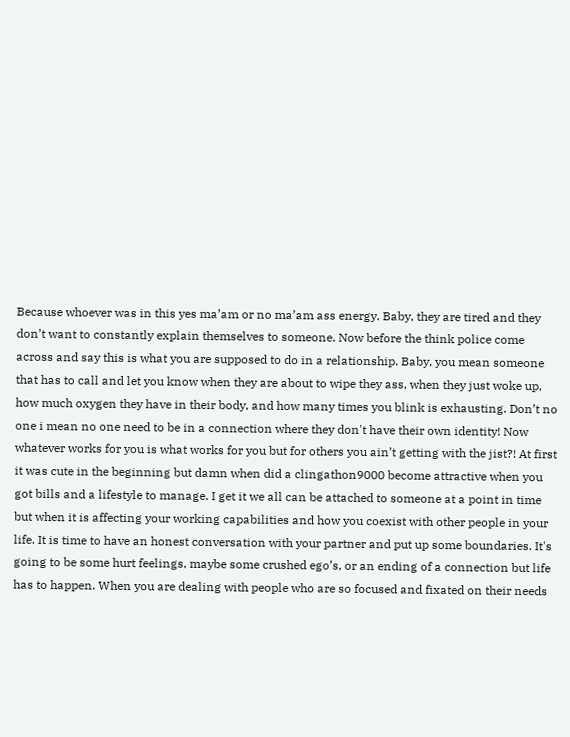Because whoever was in this yes ma’am or no ma’am ass energy. Baby, they are tired and they don’t want to constantly explain themselves to someone. Now before the think police come across and say this is what you are supposed to do in a relationship. Baby, you mean someone that has to call and let you know when they are about to wipe they ass, when they just woke up, how much oxygen they have in their body, and how many times you blink is exhausting. Don’t no one i mean no one need to be in a connection where they don't have their own identity! Now whatever works for you is what works for you but for others you ain’t getting with the jist?! At first it was cute in the beginning but damn when did a clingathon9000 become attractive when you got bills and a lifestyle to manage. I get it we all can be attached to someone at a point in time but when it is affecting your working capabilities and how you coexist with other people in your life. It is time to have an honest conversation with your partner and put up some boundaries. It's going to be some hurt feelings, maybe some crushed ego’s, or an ending of a connection but life has to happen. When you are dealing with people who are so focused and fixated on their needs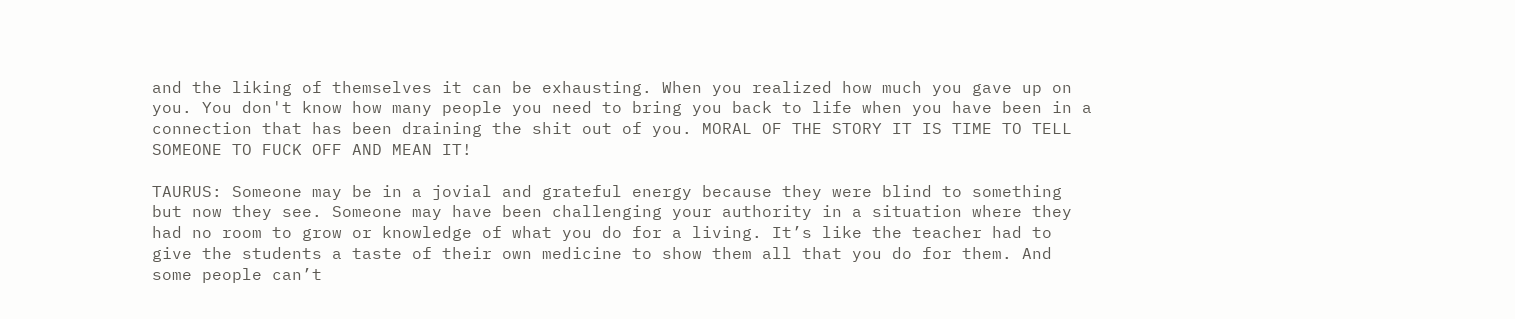and the liking of themselves it can be exhausting. When you realized how much you gave up on you. You don't know how many people you need to bring you back to life when you have been in a connection that has been draining the shit out of you. MORAL OF THE STORY IT IS TIME TO TELL SOMEONE TO FUCK OFF AND MEAN IT!

TAURUS: Someone may be in a jovial and grateful energy because they were blind to something but now they see. Someone may have been challenging your authority in a situation where they had no room to grow or knowledge of what you do for a living. It’s like the teacher had to give the students a taste of their own medicine to show them all that you do for them. And some people can’t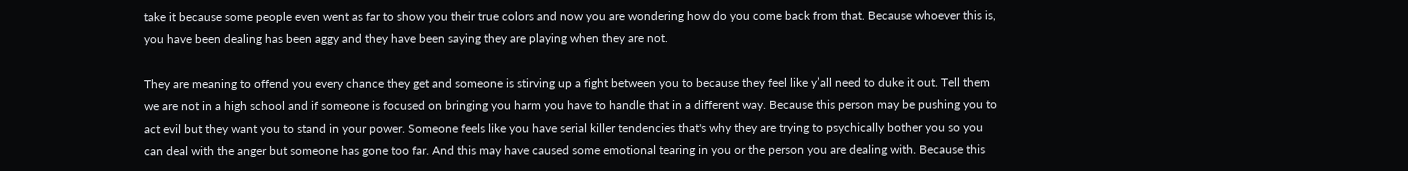take it because some people even went as far to show you their true colors and now you are wondering how do you come back from that. Because whoever this is, you have been dealing has been aggy and they have been saying they are playing when they are not.

They are meaning to offend you every chance they get and someone is stirving up a fight between you to because they feel like y’all need to duke it out. Tell them we are not in a high school and if someone is focused on bringing you harm you have to handle that in a different way. Because this person may be pushing you to act evil but they want you to stand in your power. Someone feels like you have serial killer tendencies that's why they are trying to psychically bother you so you can deal with the anger but someone has gone too far. And this may have caused some emotional tearing in you or the person you are dealing with. Because this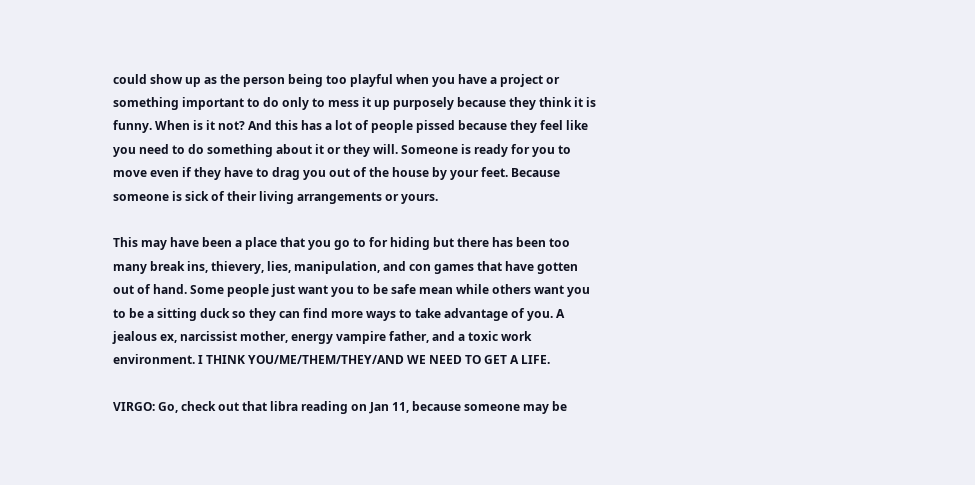could show up as the person being too playful when you have a project or something important to do only to mess it up purposely because they think it is funny. When is it not? And this has a lot of people pissed because they feel like you need to do something about it or they will. Someone is ready for you to move even if they have to drag you out of the house by your feet. Because someone is sick of their living arrangements or yours.

This may have been a place that you go to for hiding but there has been too many break ins, thievery, lies, manipulation, and con games that have gotten out of hand. Some people just want you to be safe mean while others want you to be a sitting duck so they can find more ways to take advantage of you. A jealous ex, narcissist mother, energy vampire father, and a toxic work environment. I THINK YOU/ME/THEM/THEY/AND WE NEED TO GET A LIFE.

VIRGO: Go, check out that libra reading on Jan 11, because someone may be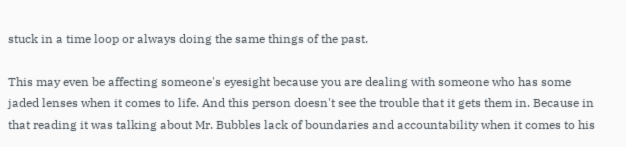stuck in a time loop or always doing the same things of the past.

This may even be affecting someone's eyesight because you are dealing with someone who has some jaded lenses when it comes to life. And this person doesn't see the trouble that it gets them in. Because in that reading it was talking about Mr. Bubbles lack of boundaries and accountability when it comes to his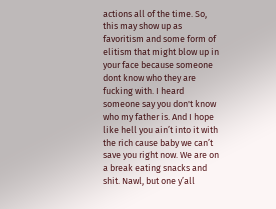actions all of the time. So, this may show up as favoritism and some form of elitism that might blow up in your face because someone dont know who they are fucking with. I heard someone say you don't know who my father is. And I hope like hell you ain’t into it with the rich cause baby we can’t save you right now. We are on a break eating snacks and shit. Nawl, but one y’all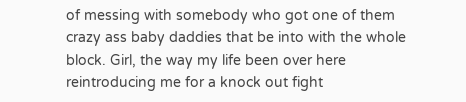of messing with somebody who got one of them crazy ass baby daddies that be into with the whole block. Girl, the way my life been over here reintroducing me for a knock out fight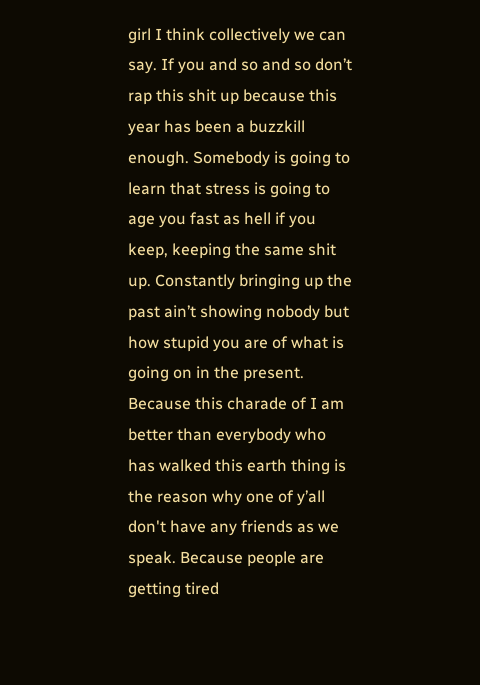girl I think collectively we can say. If you and so and so don’t rap this shit up because this year has been a buzzkill enough. Somebody is going to learn that stress is going to age you fast as hell if you keep, keeping the same shit up. Constantly bringing up the past ain’t showing nobody but how stupid you are of what is going on in the present. Because this charade of I am better than everybody who has walked this earth thing is the reason why one of y’all don't have any friends as we speak. Because people are getting tired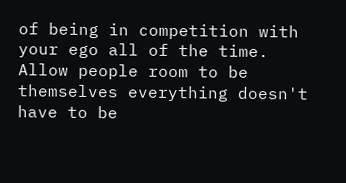of being in competition with your ego all of the time. Allow people room to be themselves everything doesn't have to be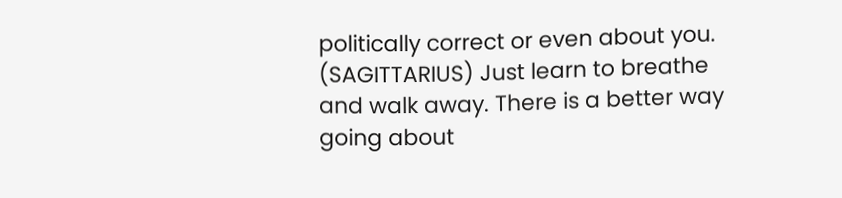politically correct or even about you. (SAGITTARIUS) Just learn to breathe and walk away. There is a better way going about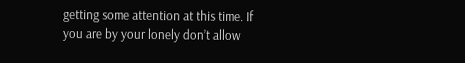getting some attention at this time. If you are by your lonely don’t allow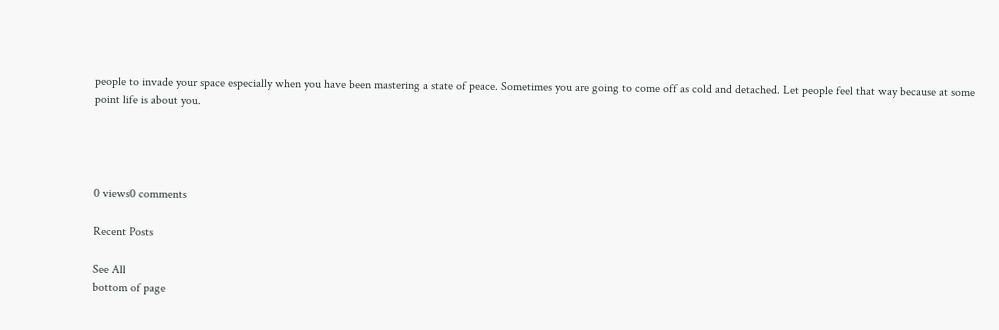people to invade your space especially when you have been mastering a state of peace. Sometimes you are going to come off as cold and detached. Let people feel that way because at some point life is about you.




0 views0 comments

Recent Posts

See All
bottom of page